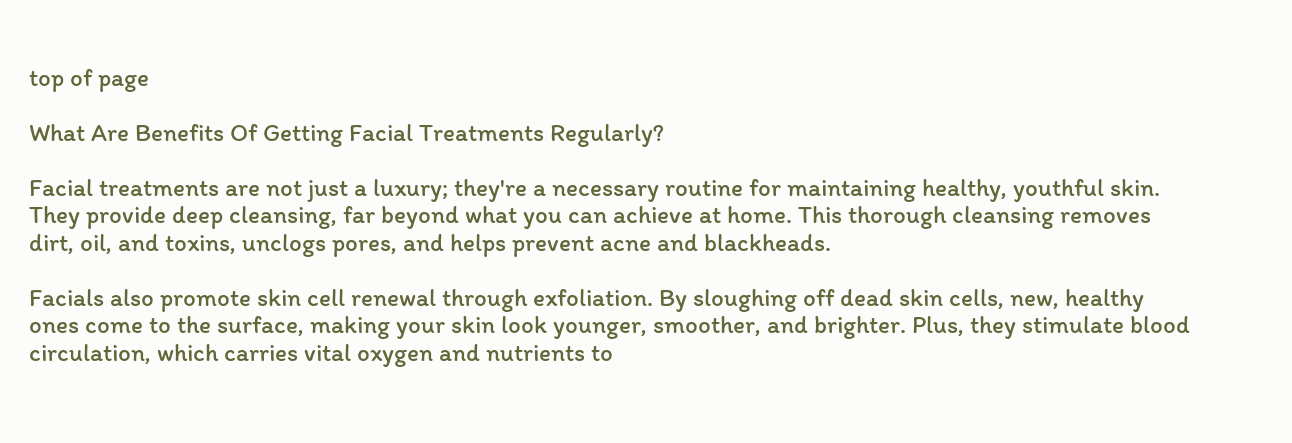top of page

What Are Benefits Of Getting Facial Treatments Regularly?

Facial treatments are not just a luxury; they're a necessary routine for maintaining healthy, youthful skin. They provide deep cleansing, far beyond what you can achieve at home. This thorough cleansing removes dirt, oil, and toxins, unclogs pores, and helps prevent acne and blackheads.

Facials also promote skin cell renewal through exfoliation. By sloughing off dead skin cells, new, healthy ones come to the surface, making your skin look younger, smoother, and brighter. Plus, they stimulate blood circulation, which carries vital oxygen and nutrients to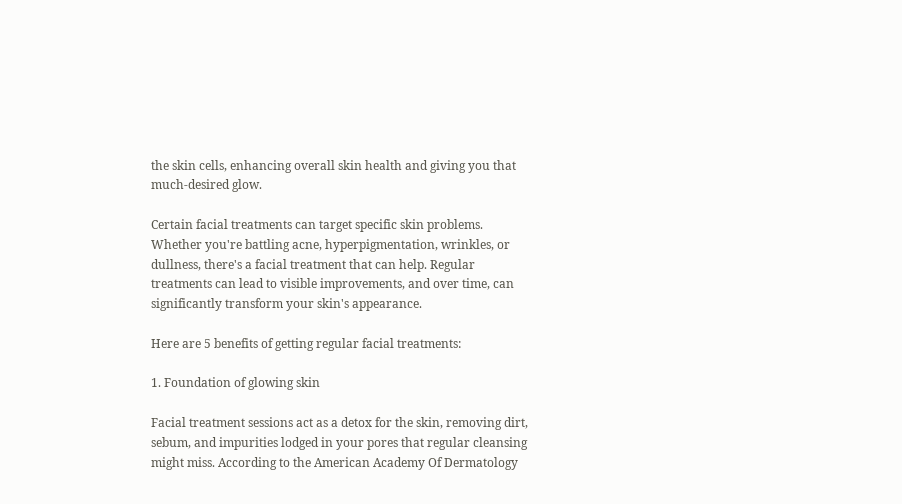the skin cells, enhancing overall skin health and giving you that much-desired glow.

Certain facial treatments can target specific skin problems. Whether you're battling acne, hyperpigmentation, wrinkles, or dullness, there's a facial treatment that can help. Regular treatments can lead to visible improvements, and over time, can significantly transform your skin's appearance.

Here are 5 benefits of getting regular facial treatments:

1. Foundation of glowing skin

Facial treatment sessions act as a detox for the skin, removing dirt, sebum, and impurities lodged in your pores that regular cleansing might miss. According to the American Academy Of Dermatology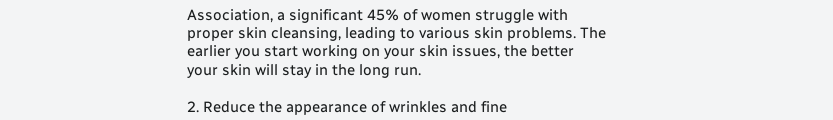Association, a significant 45% of women struggle with proper skin cleansing, leading to various skin problems. The earlier you start working on your skin issues, the better your skin will stay in the long run.

2. Reduce the appearance of wrinkles and fine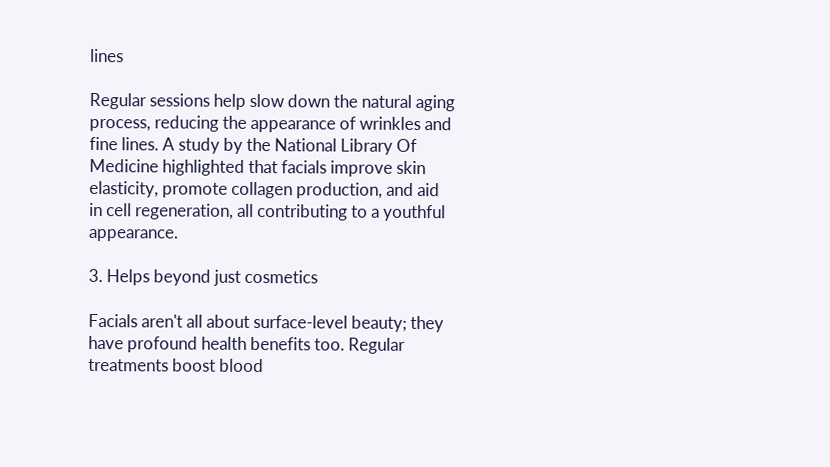lines

Regular sessions help slow down the natural aging process, reducing the appearance of wrinkles and fine lines. A study by the National Library Of Medicine highlighted that facials improve skin elasticity, promote collagen production, and aid in cell regeneration, all contributing to a youthful appearance.

3. Helps beyond just cosmetics

Facials aren't all about surface-level beauty; they have profound health benefits too. Regular treatments boost blood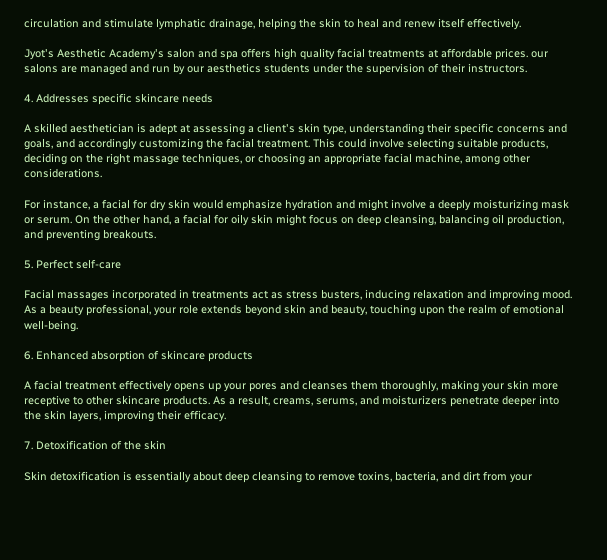circulation and stimulate lymphatic drainage, helping the skin to heal and renew itself effectively.

Jyot's Aesthetic Academy's salon and spa offers high quality facial treatments at affordable prices. our salons are managed and run by our aesthetics students under the supervision of their instructors.

4. Addresses specific skincare needs

A skilled aesthetician is adept at assessing a client's skin type, understanding their specific concerns and goals, and accordingly customizing the facial treatment. This could involve selecting suitable products, deciding on the right massage techniques, or choosing an appropriate facial machine, among other considerations.

For instance, a facial for dry skin would emphasize hydration and might involve a deeply moisturizing mask or serum. On the other hand, a facial for oily skin might focus on deep cleansing, balancing oil production, and preventing breakouts.

5. Perfect self-care

Facial massages incorporated in treatments act as stress busters, inducing relaxation and improving mood. As a beauty professional, your role extends beyond skin and beauty, touching upon the realm of emotional well-being.

6. Enhanced absorption of skincare products

A facial treatment effectively opens up your pores and cleanses them thoroughly, making your skin more receptive to other skincare products. As a result, creams, serums, and moisturizers penetrate deeper into the skin layers, improving their efficacy.

7. Detoxification of the skin

Skin detoxification is essentially about deep cleansing to remove toxins, bacteria, and dirt from your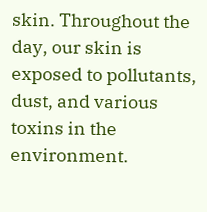skin. Throughout the day, our skin is exposed to pollutants, dust, and various toxins in the environment.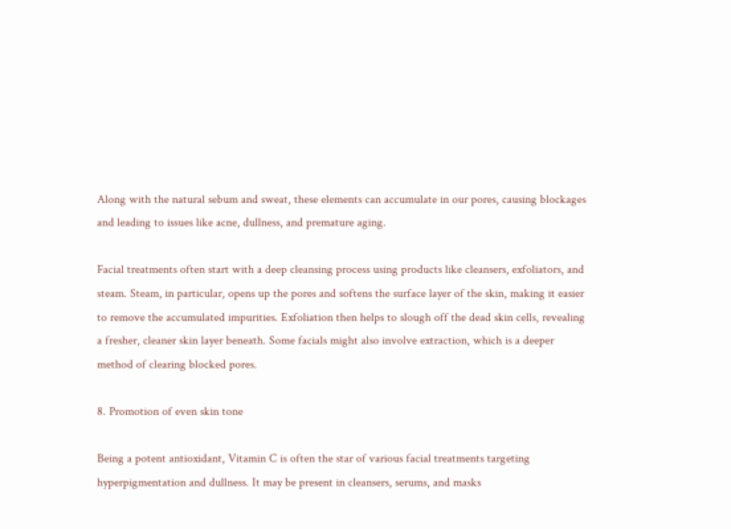Along with the natural sebum and sweat, these elements can accumulate in our pores, causing blockages and leading to issues like acne, dullness, and premature aging.

Facial treatments often start with a deep cleansing process using products like cleansers, exfoliators, and steam. Steam, in particular, opens up the pores and softens the surface layer of the skin, making it easier to remove the accumulated impurities. Exfoliation then helps to slough off the dead skin cells, revealing a fresher, cleaner skin layer beneath. Some facials might also involve extraction, which is a deeper method of clearing blocked pores.

8. Promotion of even skin tone

Being a potent antioxidant, Vitamin C is often the star of various facial treatments targeting hyperpigmentation and dullness. It may be present in cleansers, serums, and masks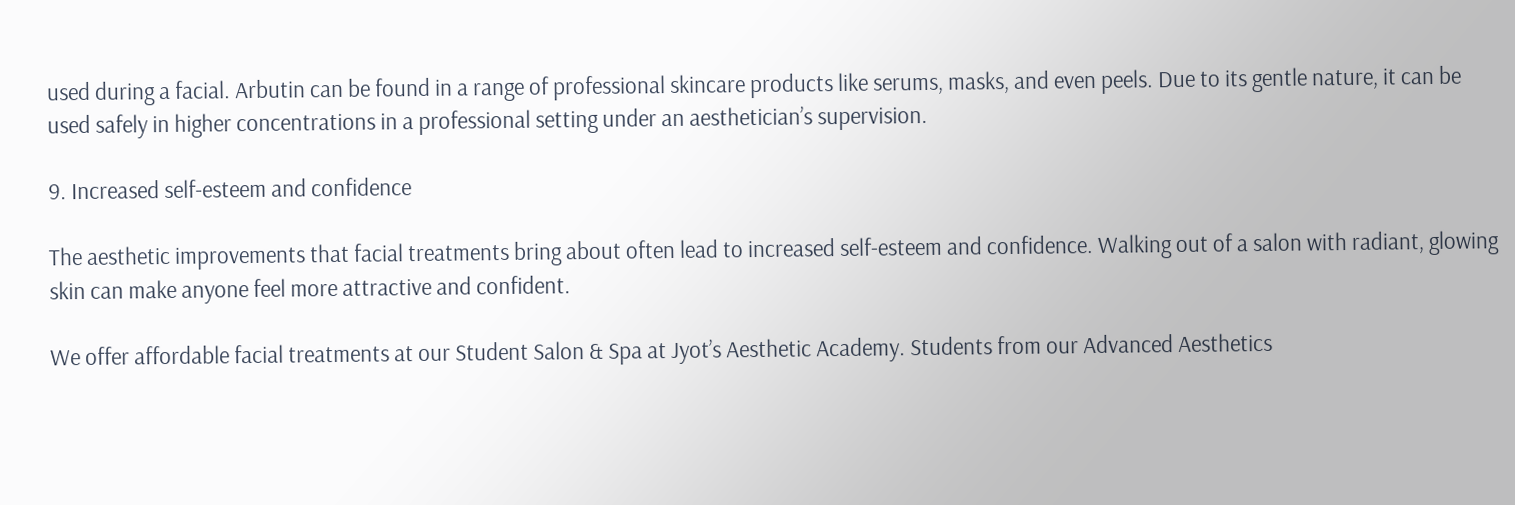used during a facial. Arbutin can be found in a range of professional skincare products like serums, masks, and even peels. Due to its gentle nature, it can be used safely in higher concentrations in a professional setting under an aesthetician’s supervision.

9. Increased self-esteem and confidence

The aesthetic improvements that facial treatments bring about often lead to increased self-esteem and confidence. Walking out of a salon with radiant, glowing skin can make anyone feel more attractive and confident.

We offer affordable facial treatments at our Student Salon & Spa at Jyot’s Aesthetic Academy. Students from our Advanced Aesthetics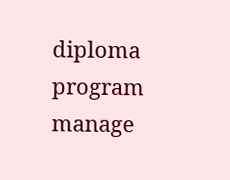diploma program manage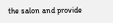the salon and provide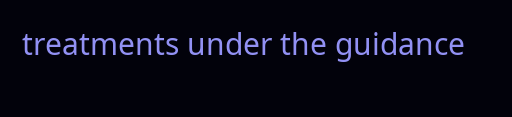treatments under the guidance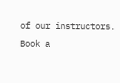of our instructors. Book a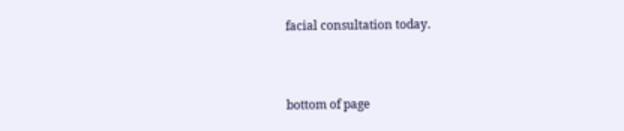facial consultation today.



bottom of page